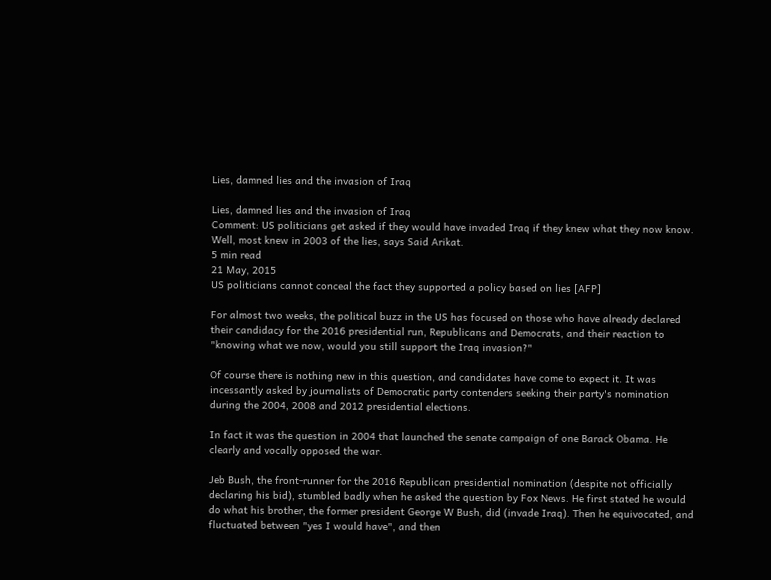Lies, damned lies and the invasion of Iraq

Lies, damned lies and the invasion of Iraq
Comment: US politicians get asked if they would have invaded Iraq if they knew what they now know. Well, most knew in 2003 of the lies, says Said Arikat.
5 min read
21 May, 2015
US politicians cannot conceal the fact they supported a policy based on lies [AFP]

For almost two weeks, the political buzz in the US has focused on those who have already declared their candidacy for the 2016 presidential run, Republicans and Democrats, and their reaction to "knowing what we now, would you still support the Iraq invasion?"

Of course there is nothing new in this question, and candidates have come to expect it. It was incessantly asked by journalists of Democratic party contenders seeking their party's nomination during the 2004, 2008 and 2012 presidential elections.

In fact it was the question in 2004 that launched the senate campaign of one Barack Obama. He clearly and vocally opposed the war.

Jeb Bush, the front-runner for the 2016 Republican presidential nomination (despite not officially declaring his bid), stumbled badly when he asked the question by Fox News. He first stated he would do what his brother, the former president George W Bush, did (invade Iraq). Then he equivocated, and fluctuated between "yes I would have", and then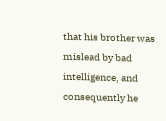that his brother was mislead by bad intelligence, and consequently he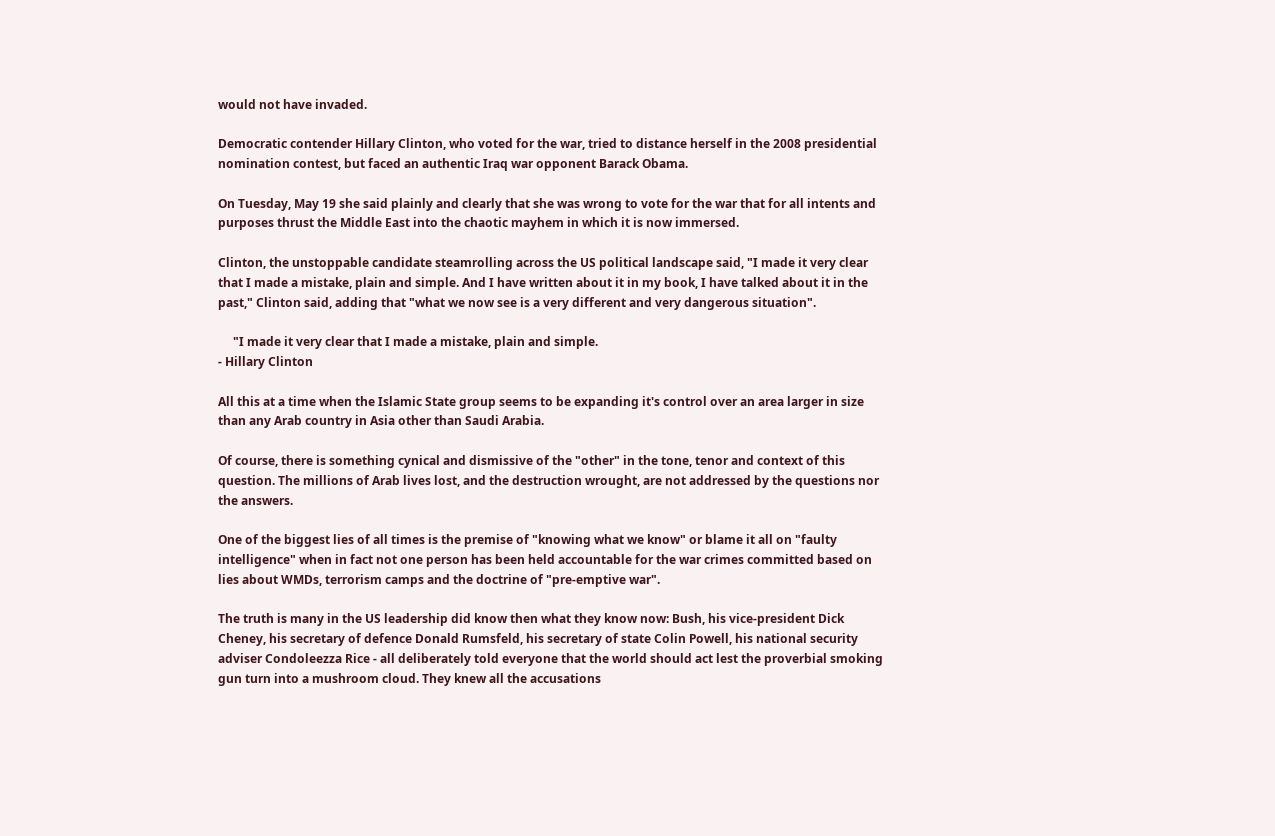would not have invaded.

Democratic contender Hillary Clinton, who voted for the war, tried to distance herself in the 2008 presidential nomination contest, but faced an authentic Iraq war opponent Barack Obama.

On Tuesday, May 19 she said plainly and clearly that she was wrong to vote for the war that for all intents and purposes thrust the Middle East into the chaotic mayhem in which it is now immersed.

Clinton, the unstoppable candidate steamrolling across the US political landscape said, "I made it very clear that I made a mistake, plain and simple. And I have written about it in my book, I have talked about it in the past," Clinton said, adding that "what we now see is a very different and very dangerous situation".

     "I made it very clear that I made a mistake, plain and simple.
- Hillary Clinton

All this at a time when the Islamic State group seems to be expanding it's control over an area larger in size than any Arab country in Asia other than Saudi Arabia.

Of course, there is something cynical and dismissive of the "other" in the tone, tenor and context of this question. The millions of Arab lives lost, and the destruction wrought, are not addressed by the questions nor the answers.

One of the biggest lies of all times is the premise of "knowing what we know" or blame it all on "faulty intelligence" when in fact not one person has been held accountable for the war crimes committed based on lies about WMDs, terrorism camps and the doctrine of "pre-emptive war".

The truth is many in the US leadership did know then what they know now: Bush, his vice-president Dick Cheney, his secretary of defence Donald Rumsfeld, his secretary of state Colin Powell, his national security adviser Condoleezza Rice - all deliberately told everyone that the world should act lest the proverbial smoking gun turn into a mushroom cloud. They knew all the accusations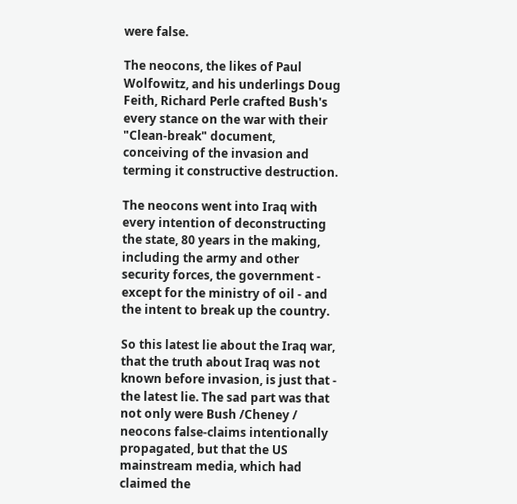were false.

The neocons, the likes of Paul Wolfowitz, and his underlings Doug Feith, Richard Perle crafted Bush's every stance on the war with their "Clean-break" document, conceiving of the invasion and terming it constructive destruction.

The neocons went into Iraq with every intention of deconstructing the state, 80 years in the making, including the army and other security forces, the government - except for the ministry of oil - and the intent to break up the country.

So this latest lie about the Iraq war, that the truth about Iraq was not known before invasion, is just that - the latest lie. The sad part was that not only were Bush /Cheney / neocons false-claims intentionally propagated, but that the US mainstream media, which had claimed the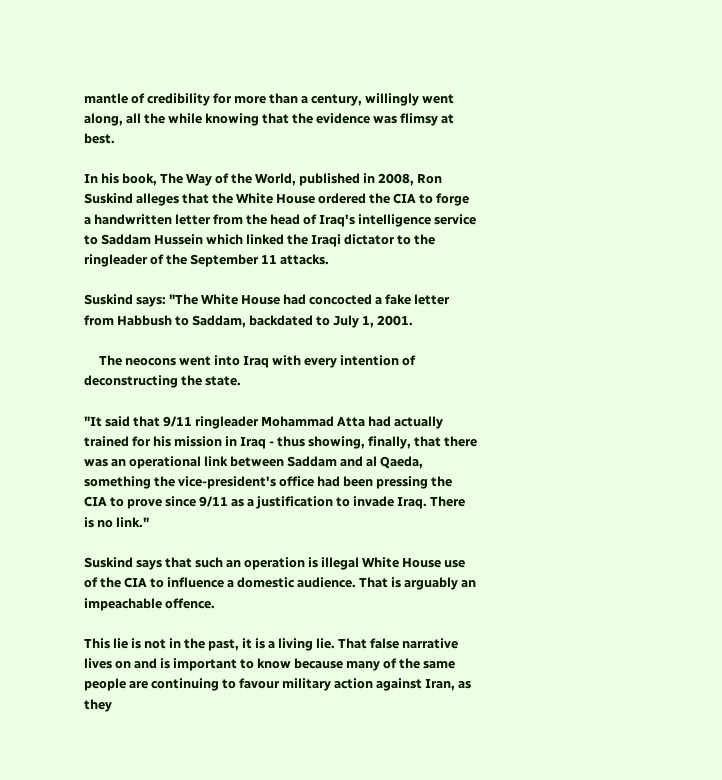mantle of credibility for more than a century, willingly went along, all the while knowing that the evidence was flimsy at best.

In his book, The Way of the World, published in 2008, Ron Suskind alleges that the White House ordered the CIA to forge a handwritten letter from the head of Iraq's intelligence service to Saddam Hussein which linked the Iraqi dictator to the ringleader of the September 11 attacks.

Suskind says: "The White House had concocted a fake letter from Habbush to Saddam, backdated to July 1, 2001.

     The neocons went into Iraq with every intention of deconstructing the state.

"It said that 9/11 ringleader Mohammad Atta had actually trained for his mission in Iraq - thus showing, finally, that there was an operational link between Saddam and al Qaeda, something the vice-president's office had been pressing the CIA to prove since 9/11 as a justification to invade Iraq. There is no link."

Suskind says that such an operation is illegal White House use of the CIA to influence a domestic audience. That is arguably an impeachable offence.

This lie is not in the past, it is a living lie. That false narrative lives on and is important to know because many of the same people are continuing to favour military action against Iran, as they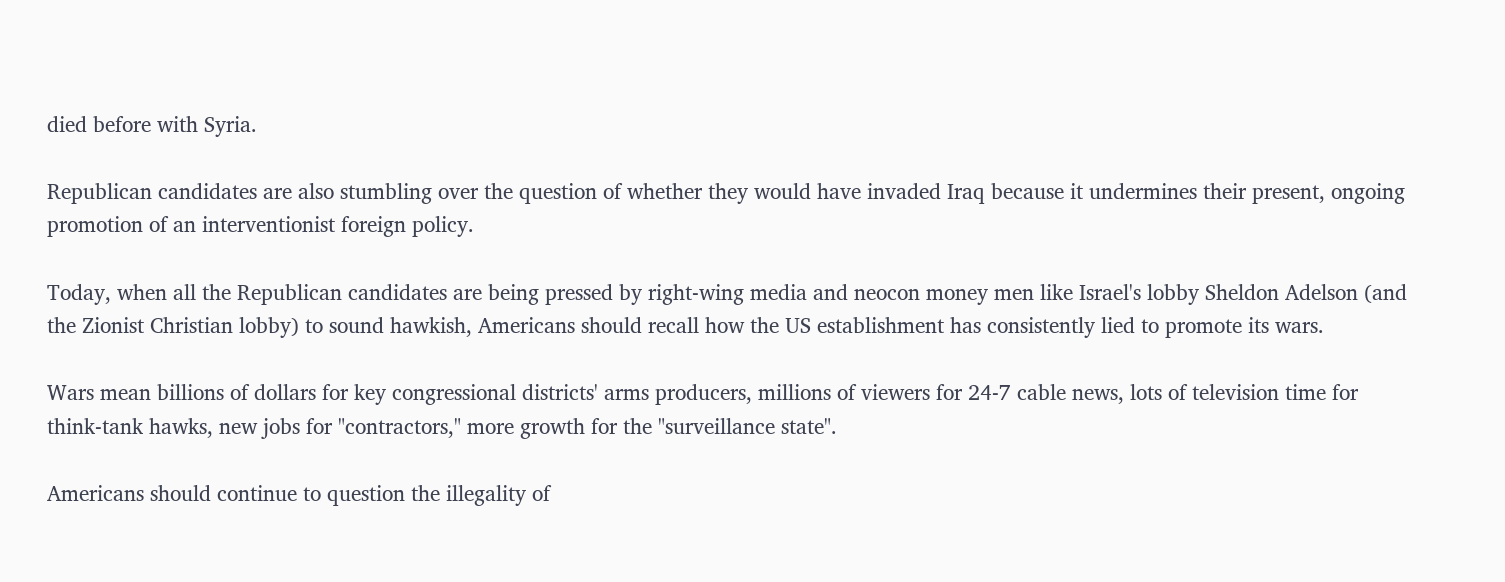died before with Syria.

Republican candidates are also stumbling over the question of whether they would have invaded Iraq because it undermines their present, ongoing promotion of an interventionist foreign policy.

Today, when all the Republican candidates are being pressed by right-wing media and neocon money men like Israel's lobby Sheldon Adelson (and the Zionist Christian lobby) to sound hawkish, Americans should recall how the US establishment has consistently lied to promote its wars.

Wars mean billions of dollars for key congressional districts' arms producers, millions of viewers for 24-7 cable news, lots of television time for think-tank hawks, new jobs for "contractors," more growth for the "surveillance state".

Americans should continue to question the illegality of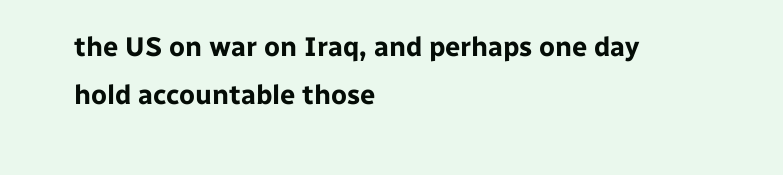the US on war on Iraq, and perhaps one day hold accountable those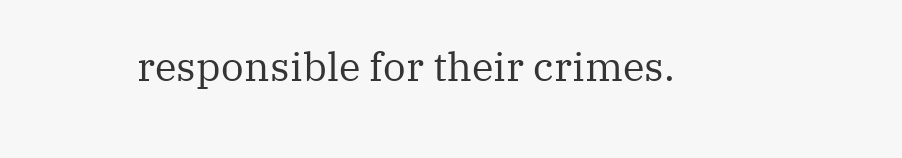responsible for their crimes.